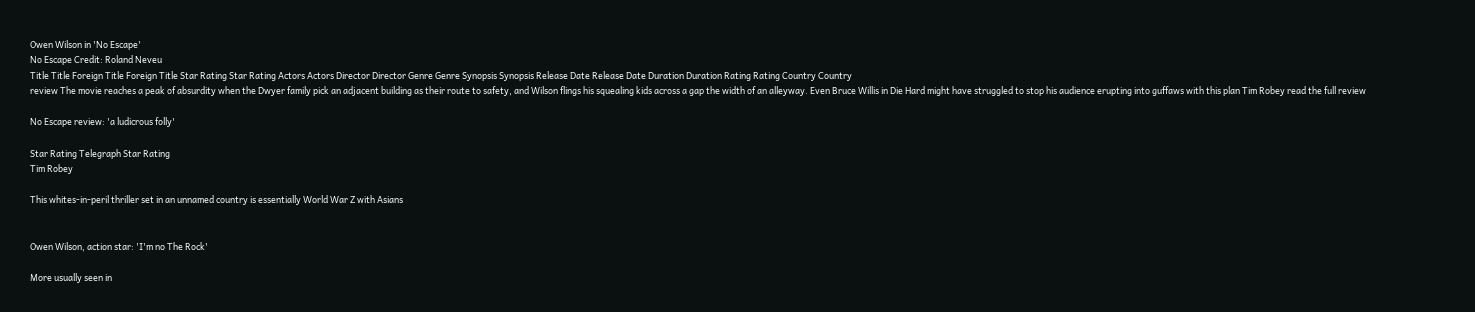Owen Wilson in 'No Escape'
No Escape Credit: Roland Neveu
Title Title Foreign Title Foreign Title Star Rating Star Rating Actors Actors Director Director Genre Genre Synopsis Synopsis Release Date Release Date Duration Duration Rating Rating Country Country
review The movie reaches a peak of absurdity when the Dwyer family pick an adjacent building as their route to safety, and Wilson flings his squealing kids across a gap the width of an alleyway. Even Bruce Willis in Die Hard might have struggled to stop his audience erupting into guffaws with this plan Tim Robey read the full review

No Escape review: 'a ludicrous folly'

Star Rating Telegraph Star Rating
Tim Robey

This whites-in-peril thriller set in an unnamed country is essentially World War Z with Asians


Owen Wilson, action star: 'I'm no The Rock'

More usually seen in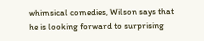whimsical comedies, Wilson says that he is looking forward to surprising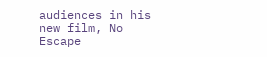audiences in his new film, No Escape